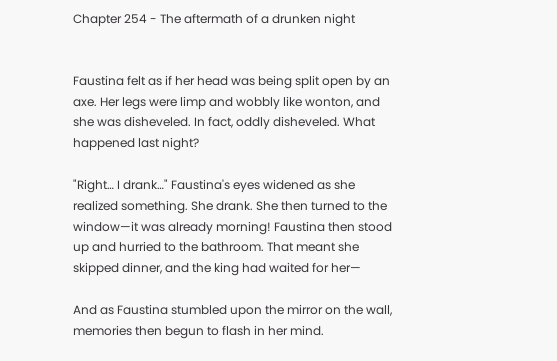Chapter 254 - The aftermath of a drunken night


Faustina felt as if her head was being split open by an axe. Her legs were limp and wobbly like wonton, and she was disheveled. In fact, oddly disheveled. What happened last night?

"Right… I drank…" Faustina's eyes widened as she realized something. She drank. She then turned to the window—it was already morning! Faustina then stood up and hurried to the bathroom. That meant she skipped dinner, and the king had waited for her—

And as Faustina stumbled upon the mirror on the wall, memories then begun to flash in her mind.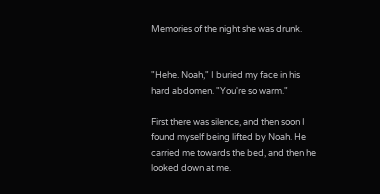Memories of the night she was drunk.


"Hehe. Noah," I buried my face in his hard abdomen. "You're so warm."

First there was silence, and then soon I found myself being lifted by Noah. He carried me towards the bed, and then he looked down at me.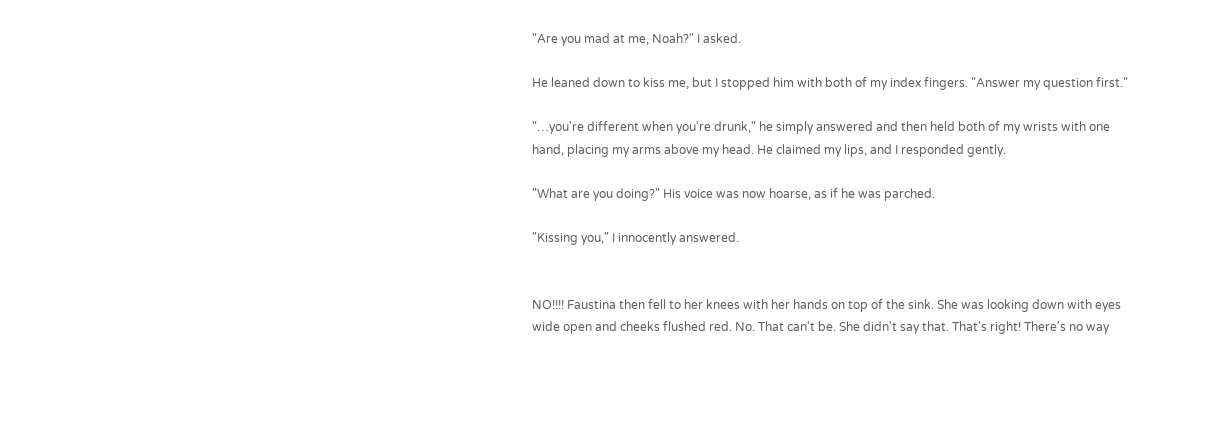"Are you mad at me, Noah?" I asked.

He leaned down to kiss me, but I stopped him with both of my index fingers. "Answer my question first."

"…you're different when you're drunk," he simply answered and then held both of my wrists with one hand, placing my arms above my head. He claimed my lips, and I responded gently.

"What are you doing?" His voice was now hoarse, as if he was parched.

"Kissing you," I innocently answered.


NO!!!! Faustina then fell to her knees with her hands on top of the sink. She was looking down with eyes wide open and cheeks flushed red. No. That can't be. She didn't say that. That's right! There's no way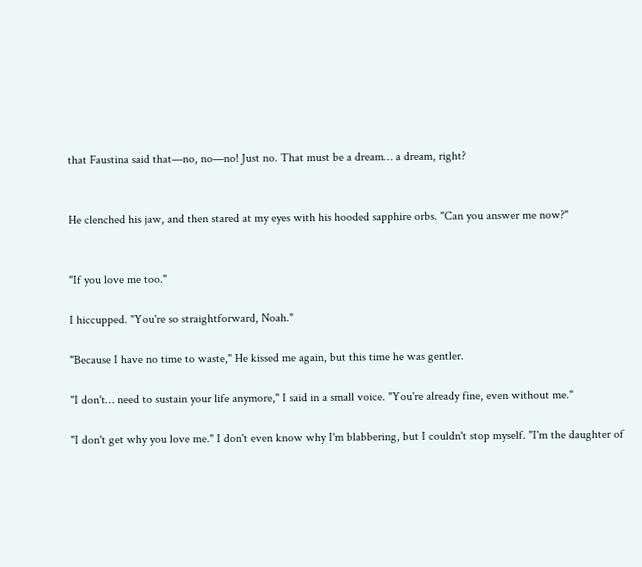that Faustina said that—no, no—no! Just no. That must be a dream… a dream, right?


He clenched his jaw, and then stared at my eyes with his hooded sapphire orbs. "Can you answer me now?"


"If you love me too."

I hiccupped. "You're so straightforward, Noah."

"Because I have no time to waste," He kissed me again, but this time he was gentler.

"I don't… need to sustain your life anymore," I said in a small voice. "You're already fine, even without me."

"I don't get why you love me." I don't even know why I'm blabbering, but I couldn't stop myself. "I'm the daughter of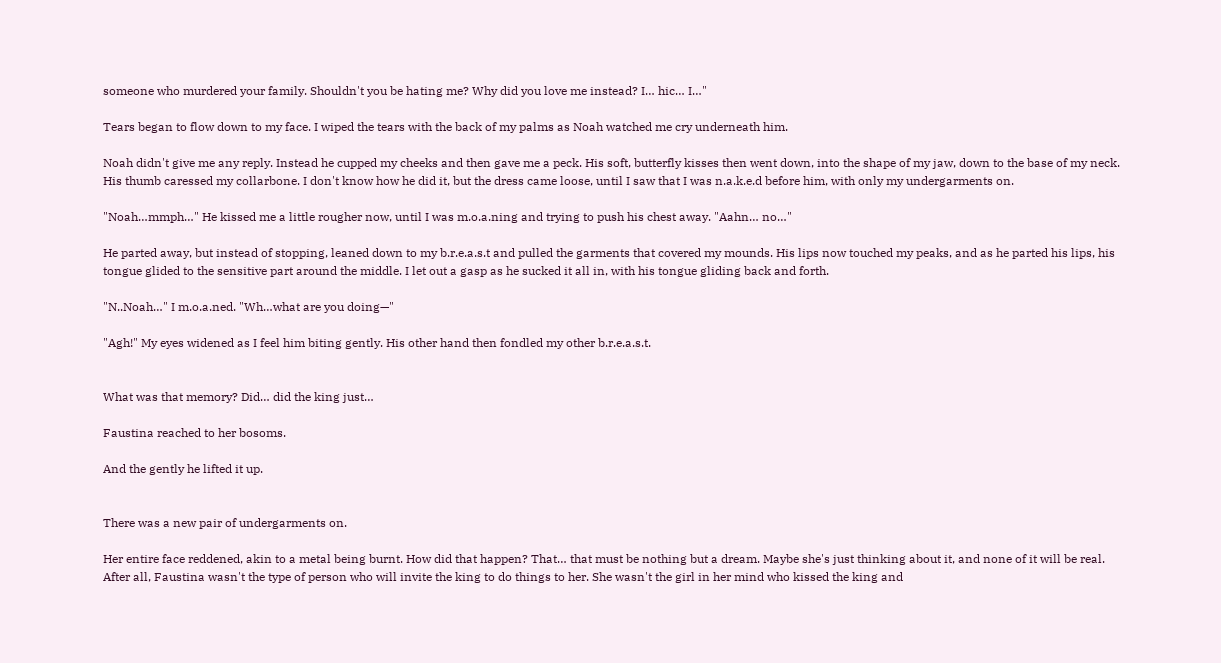someone who murdered your family. Shouldn't you be hating me? Why did you love me instead? I… hic… I…"

Tears began to flow down to my face. I wiped the tears with the back of my palms as Noah watched me cry underneath him.

Noah didn't give me any reply. Instead he cupped my cheeks and then gave me a peck. His soft, butterfly kisses then went down, into the shape of my jaw, down to the base of my neck. His thumb caressed my collarbone. I don't know how he did it, but the dress came loose, until I saw that I was n.a.k.e.d before him, with only my undergarments on.

"Noah…mmph…" He kissed me a little rougher now, until I was m.o.a.ning and trying to push his chest away. "Aahn… no…"

He parted away, but instead of stopping, leaned down to my b.r.e.a.s.t and pulled the garments that covered my mounds. His lips now touched my peaks, and as he parted his lips, his tongue glided to the sensitive part around the middle. I let out a gasp as he sucked it all in, with his tongue gliding back and forth.

"N..Noah…" I m.o.a.ned. "Wh…what are you doing—"

"Agh!" My eyes widened as I feel him biting gently. His other hand then fondled my other b.r.e.a.s.t.


What was that memory? Did… did the king just…

Faustina reached to her bosoms.

And the gently he lifted it up.


There was a new pair of undergarments on.

Her entire face reddened, akin to a metal being burnt. How did that happen? That… that must be nothing but a dream. Maybe she's just thinking about it, and none of it will be real. After all, Faustina wasn't the type of person who will invite the king to do things to her. She wasn't the girl in her mind who kissed the king and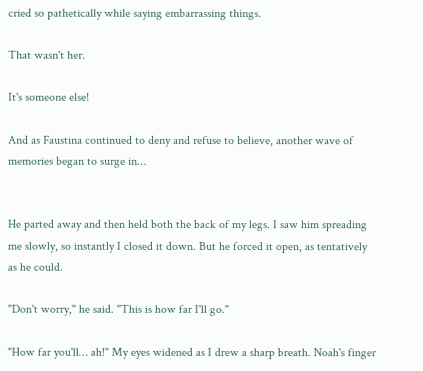cried so pathetically while saying embarrassing things.

That wasn't her.

It's someone else!

And as Faustina continued to deny and refuse to believe, another wave of memories began to surge in…


He parted away and then held both the back of my legs. I saw him spreading me slowly, so instantly I closed it down. But he forced it open, as tentatively as he could.

"Don't worry," he said. "This is how far I'll go."

"How far you'll… ah!" My eyes widened as I drew a sharp breath. Noah's finger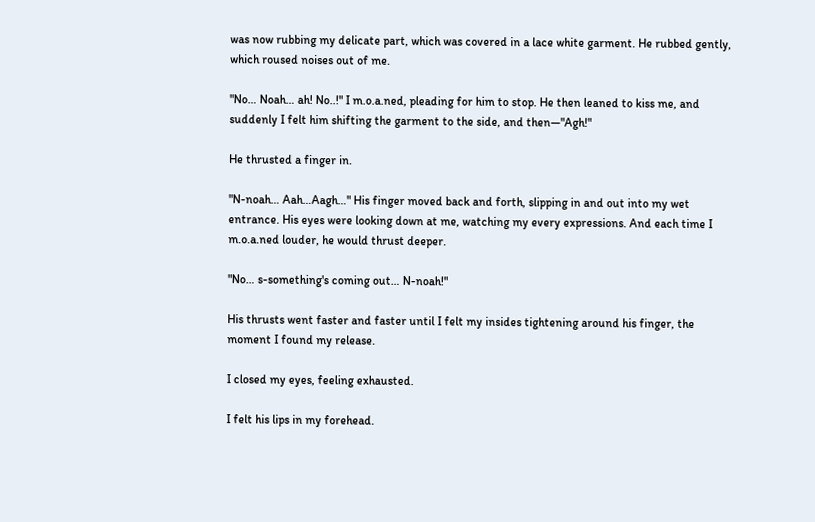was now rubbing my delicate part, which was covered in a lace white garment. He rubbed gently, which roused noises out of me.

"No… Noah… ah! No..!" I m.o.a.ned, pleading for him to stop. He then leaned to kiss me, and suddenly I felt him shifting the garment to the side, and then—"Agh!"

He thrusted a finger in.

"N-noah… Aah…Aagh…" His finger moved back and forth, slipping in and out into my wet entrance. His eyes were looking down at me, watching my every expressions. And each time I m.o.a.ned louder, he would thrust deeper.

"No… s-something's coming out… N-noah!"

His thrusts went faster and faster until I felt my insides tightening around his finger, the moment I found my release.

I closed my eyes, feeling exhausted.

I felt his lips in my forehead.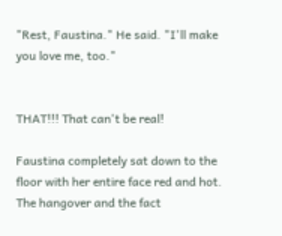"Rest, Faustina." He said. "I'll make you love me, too."


THAT!!! That can't be real!

Faustina completely sat down to the floor with her entire face red and hot. The hangover and the fact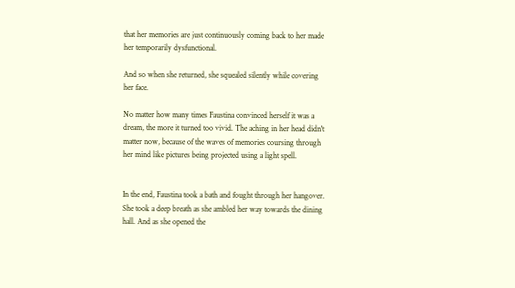that her memories are just continuously coming back to her made her temporarily dysfunctional.

And so when she returned, she squealed silently while covering her face.

No matter how many times Faustina convinced herself it was a dream, the more it turned too vivid. The aching in her head didn't matter now, because of the waves of memories coursing through her mind like pictures being projected using a light spell.


In the end, Faustina took a bath and fought through her hangover. She took a deep breath as she ambled her way towards the dining hall. And as she opened the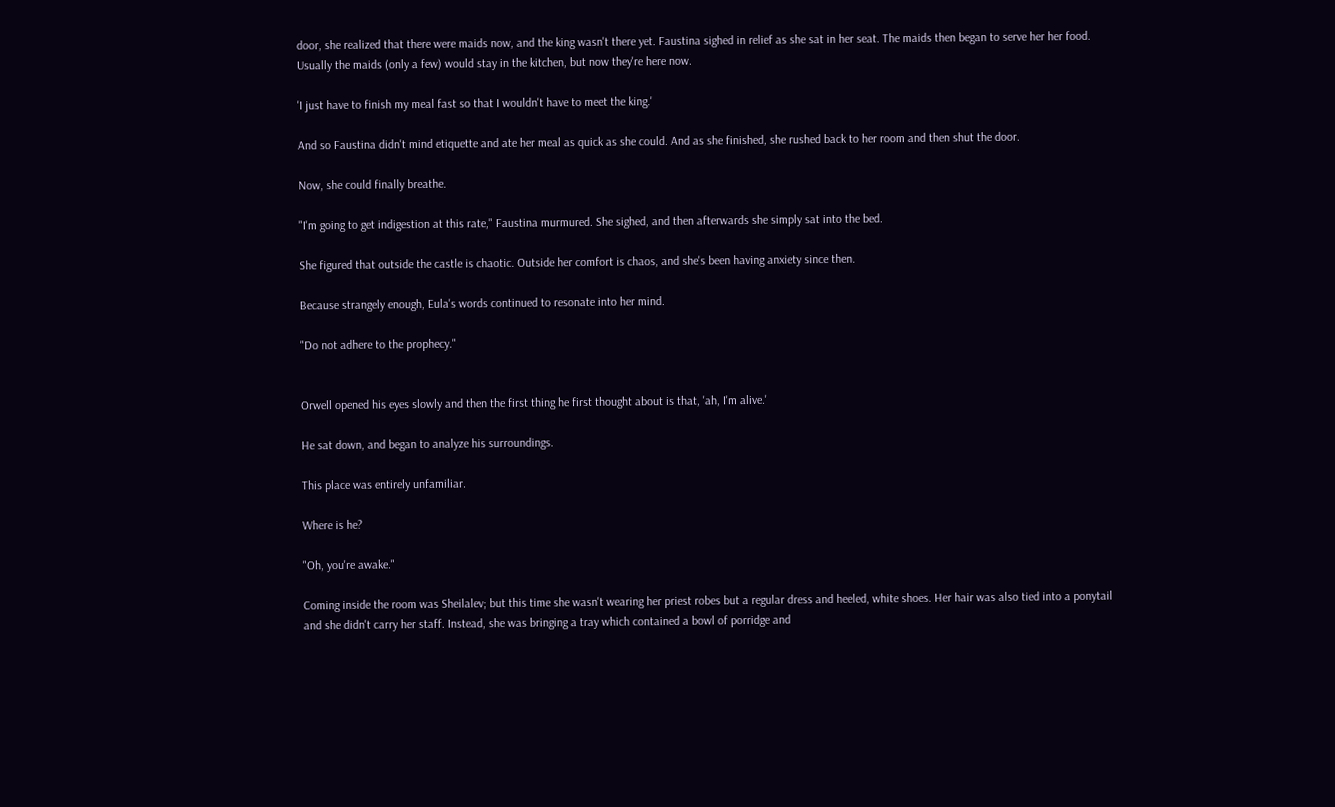door, she realized that there were maids now, and the king wasn't there yet. Faustina sighed in relief as she sat in her seat. The maids then began to serve her her food. Usually the maids (only a few) would stay in the kitchen, but now they're here now.

'I just have to finish my meal fast so that I wouldn't have to meet the king.'

And so Faustina didn't mind etiquette and ate her meal as quick as she could. And as she finished, she rushed back to her room and then shut the door.

Now, she could finally breathe.

"I'm going to get indigestion at this rate," Faustina murmured. She sighed, and then afterwards she simply sat into the bed.

She figured that outside the castle is chaotic. Outside her comfort is chaos, and she's been having anxiety since then.

Because strangely enough, Eula's words continued to resonate into her mind.

"Do not adhere to the prophecy."


Orwell opened his eyes slowly and then the first thing he first thought about is that, 'ah, I'm alive.'

He sat down, and began to analyze his surroundings.

This place was entirely unfamiliar.

Where is he?

"Oh, you're awake."

Coming inside the room was Sheilalev; but this time she wasn't wearing her priest robes but a regular dress and heeled, white shoes. Her hair was also tied into a ponytail and she didn't carry her staff. Instead, she was bringing a tray which contained a bowl of porridge and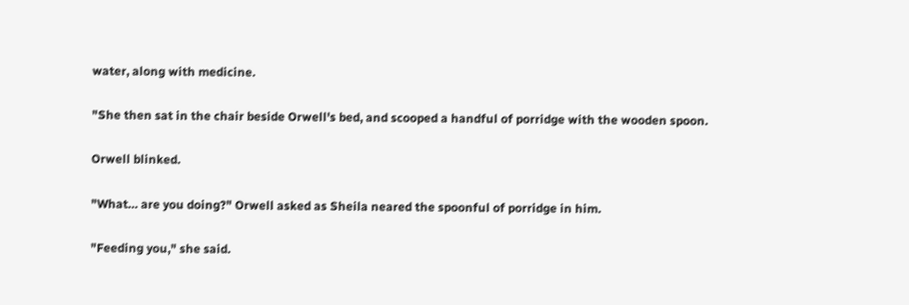water, along with medicine.

"She then sat in the chair beside Orwell's bed, and scooped a handful of porridge with the wooden spoon.

Orwell blinked.

"What… are you doing?" Orwell asked as Sheila neared the spoonful of porridge in him.

"Feeding you," she said.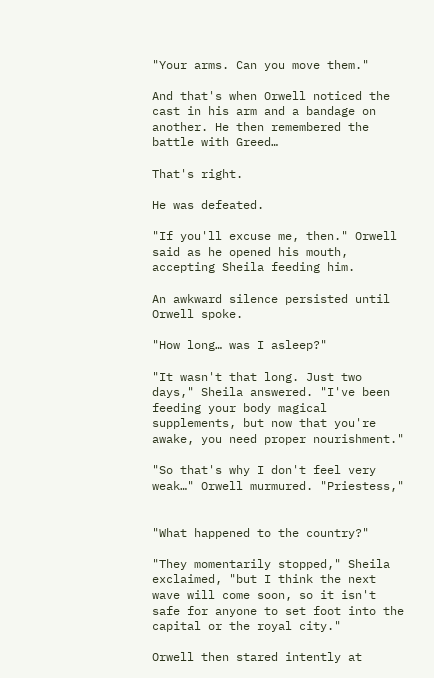"Your arms. Can you move them."

And that's when Orwell noticed the cast in his arm and a bandage on another. He then remembered the battle with Greed…

That's right.

He was defeated.

"If you'll excuse me, then." Orwell said as he opened his mouth, accepting Sheila feeding him.

An awkward silence persisted until Orwell spoke.

"How long… was I asleep?"

"It wasn't that long. Just two days," Sheila answered. "I've been feeding your body magical supplements, but now that you're awake, you need proper nourishment."

"So that's why I don't feel very weak…" Orwell murmured. "Priestess,"


"What happened to the country?"

"They momentarily stopped," Sheila exclaimed, "but I think the next wave will come soon, so it isn't safe for anyone to set foot into the capital or the royal city."

Orwell then stared intently at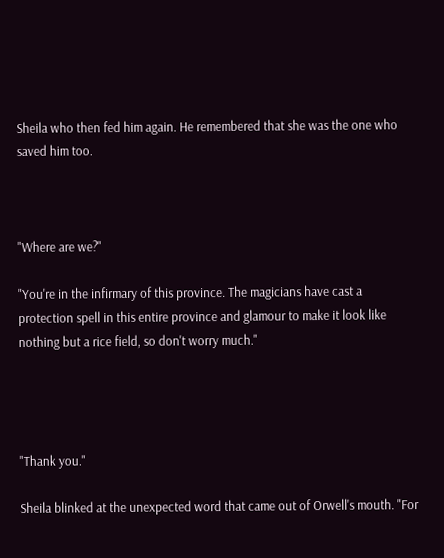Sheila who then fed him again. He remembered that she was the one who saved him too.



"Where are we?"

"You're in the infirmary of this province. The magicians have cast a protection spell in this entire province and glamour to make it look like nothing but a rice field, so don't worry much."




"Thank you."

Sheila blinked at the unexpected word that came out of Orwell's mouth. "For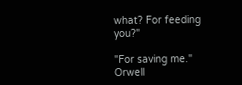what? For feeding you?"

"For saving me." Orwell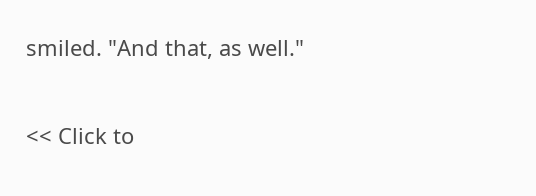smiled. "And that, as well."

<< Click to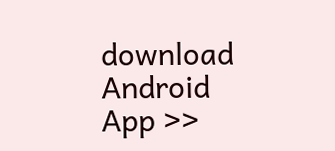download Android App >>